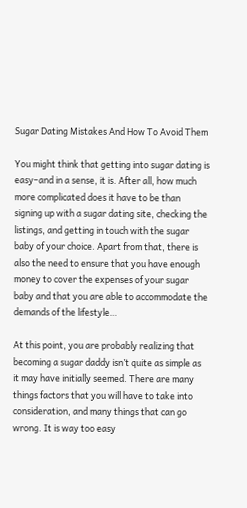Sugar Dating Mistakes And How To Avoid Them

You might think that getting into sugar dating is easy–and in a sense, it is. After all, how much more complicated does it have to be than signing up with a sugar dating site, checking the listings, and getting in touch with the sugar baby of your choice. Apart from that, there is also the need to ensure that you have enough money to cover the expenses of your sugar baby and that you are able to accommodate the demands of the lifestyle…

At this point, you are probably realizing that becoming a sugar daddy isn’t quite as simple as it may have initially seemed. There are many things factors that you will have to take into consideration, and many things that can go wrong. It is way too easy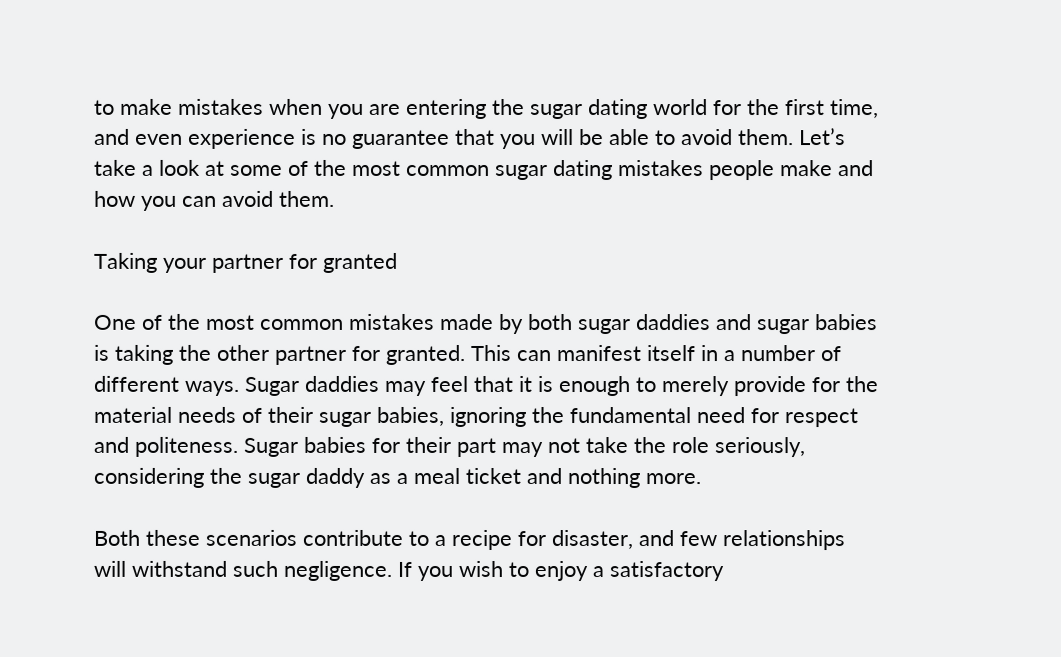to make mistakes when you are entering the sugar dating world for the first time, and even experience is no guarantee that you will be able to avoid them. Let’s take a look at some of the most common sugar dating mistakes people make and how you can avoid them.

Taking your partner for granted

One of the most common mistakes made by both sugar daddies and sugar babies is taking the other partner for granted. This can manifest itself in a number of different ways. Sugar daddies may feel that it is enough to merely provide for the material needs of their sugar babies, ignoring the fundamental need for respect and politeness. Sugar babies for their part may not take the role seriously, considering the sugar daddy as a meal ticket and nothing more.

Both these scenarios contribute to a recipe for disaster, and few relationships will withstand such negligence. If you wish to enjoy a satisfactory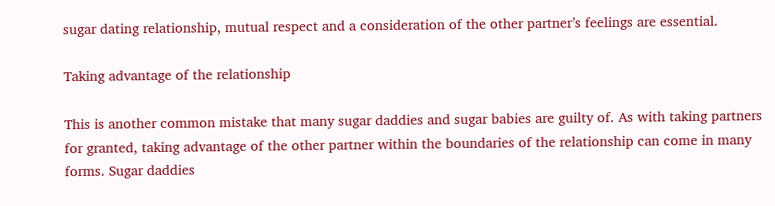sugar dating relationship, mutual respect and a consideration of the other partner’s feelings are essential.

Taking advantage of the relationship

This is another common mistake that many sugar daddies and sugar babies are guilty of. As with taking partners for granted, taking advantage of the other partner within the boundaries of the relationship can come in many forms. Sugar daddies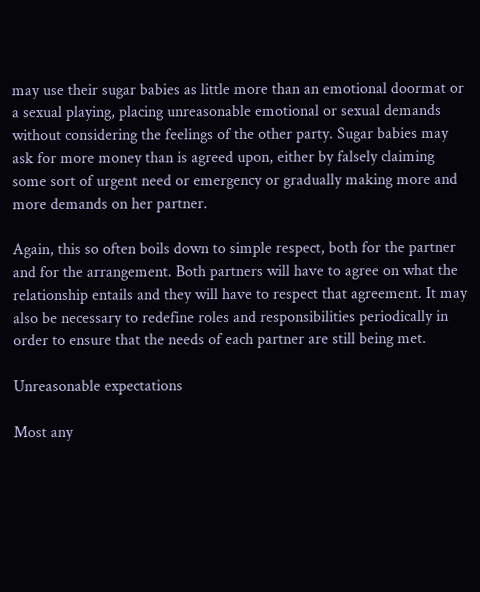may use their sugar babies as little more than an emotional doormat or a sexual playing, placing unreasonable emotional or sexual demands without considering the feelings of the other party. Sugar babies may ask for more money than is agreed upon, either by falsely claiming some sort of urgent need or emergency or gradually making more and more demands on her partner.

Again, this so often boils down to simple respect, both for the partner and for the arrangement. Both partners will have to agree on what the relationship entails and they will have to respect that agreement. It may also be necessary to redefine roles and responsibilities periodically in order to ensure that the needs of each partner are still being met.

Unreasonable expectations

Most any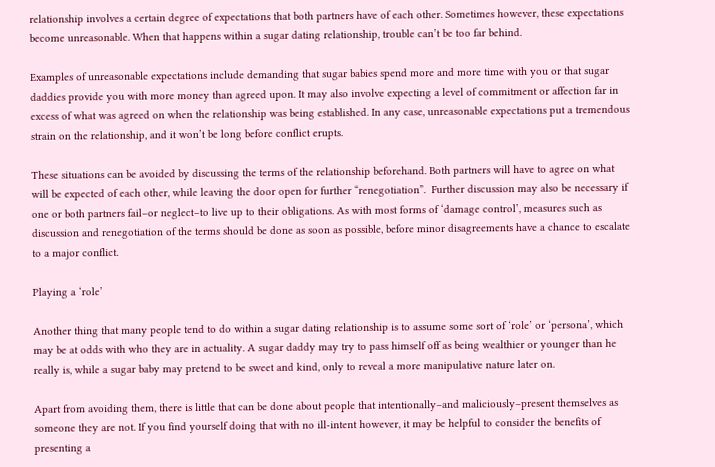relationship involves a certain degree of expectations that both partners have of each other. Sometimes however, these expectations become unreasonable. When that happens within a sugar dating relationship, trouble can’t be too far behind.

Examples of unreasonable expectations include demanding that sugar babies spend more and more time with you or that sugar daddies provide you with more money than agreed upon. It may also involve expecting a level of commitment or affection far in excess of what was agreed on when the relationship was being established. In any case, unreasonable expectations put a tremendous strain on the relationship, and it won’t be long before conflict erupts.

These situations can be avoided by discussing the terms of the relationship beforehand. Both partners will have to agree on what will be expected of each other, while leaving the door open for further “renegotiation”.  Further discussion may also be necessary if one or both partners fail–or neglect–to live up to their obligations. As with most forms of ‘damage control’, measures such as discussion and renegotiation of the terms should be done as soon as possible, before minor disagreements have a chance to escalate to a major conflict.

Playing a ‘role’

Another thing that many people tend to do within a sugar dating relationship is to assume some sort of ‘role’ or ‘persona’, which may be at odds with who they are in actuality. A sugar daddy may try to pass himself off as being wealthier or younger than he really is, while a sugar baby may pretend to be sweet and kind, only to reveal a more manipulative nature later on.

Apart from avoiding them, there is little that can be done about people that intentionally–and maliciously–present themselves as someone they are not. If you find yourself doing that with no ill-intent however, it may be helpful to consider the benefits of presenting a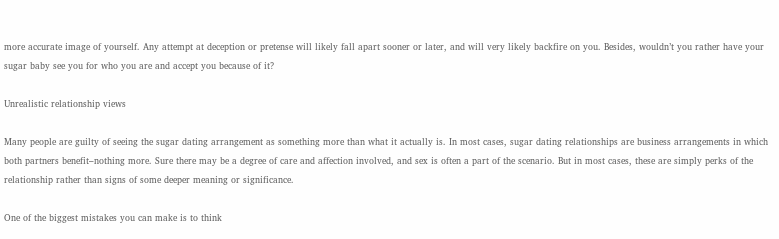more accurate image of yourself. Any attempt at deception or pretense will likely fall apart sooner or later, and will very likely backfire on you. Besides, wouldn’t you rather have your sugar baby see you for who you are and accept you because of it?

Unrealistic relationship views

Many people are guilty of seeing the sugar dating arrangement as something more than what it actually is. In most cases, sugar dating relationships are business arrangements in which both partners benefit–nothing more. Sure there may be a degree of care and affection involved, and sex is often a part of the scenario. But in most cases, these are simply perks of the relationship rather than signs of some deeper meaning or significance.

One of the biggest mistakes you can make is to think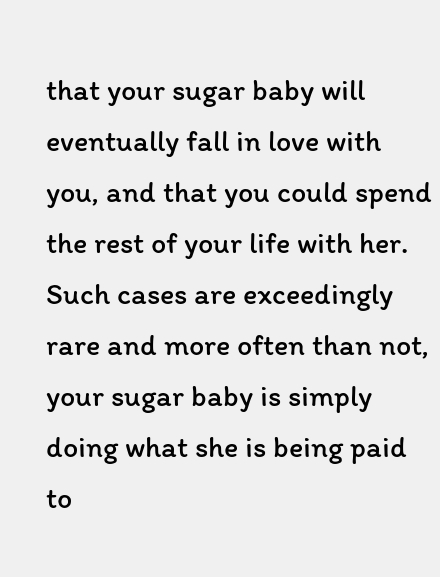that your sugar baby will eventually fall in love with you, and that you could spend the rest of your life with her. Such cases are exceedingly rare and more often than not, your sugar baby is simply doing what she is being paid to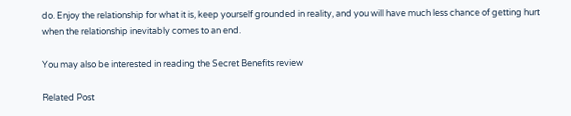do. Enjoy the relationship for what it is, keep yourself grounded in reality, and you will have much less chance of getting hurt when the relationship inevitably comes to an end.

You may also be interested in reading the Secret Benefits review

Related Post